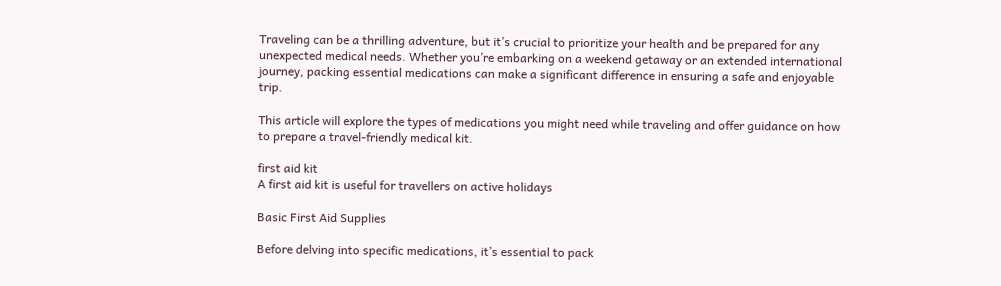Traveling can be a thrilling adventure, but it’s crucial to prioritize your health and be prepared for any unexpected medical needs. Whether you’re embarking on a weekend getaway or an extended international journey, packing essential medications can make a significant difference in ensuring a safe and enjoyable trip.

This article will explore the types of medications you might need while traveling and offer guidance on how to prepare a travel-friendly medical kit.

first aid kit
A first aid kit is useful for travellers on active holidays

Basic First Aid Supplies

Before delving into specific medications, it’s essential to pack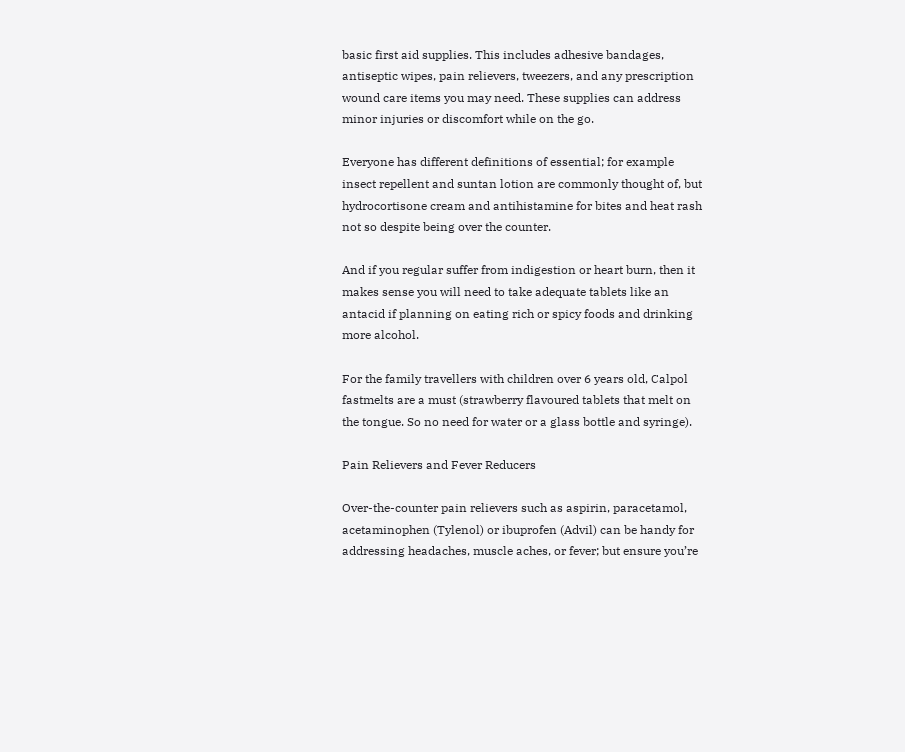basic first aid supplies. This includes adhesive bandages, antiseptic wipes, pain relievers, tweezers, and any prescription wound care items you may need. These supplies can address minor injuries or discomfort while on the go.

Everyone has different definitions of essential; for example insect repellent and suntan lotion are commonly thought of, but hydrocortisone cream and antihistamine for bites and heat rash not so despite being over the counter.

And if you regular suffer from indigestion or heart burn, then it makes sense you will need to take adequate tablets like an antacid if planning on eating rich or spicy foods and drinking more alcohol.

For the family travellers with children over 6 years old, Calpol fastmelts are a must (strawberry flavoured tablets that melt on the tongue. So no need for water or a glass bottle and syringe).

Pain Relievers and Fever Reducers

Over-the-counter pain relievers such as aspirin, paracetamol, acetaminophen (Tylenol) or ibuprofen (Advil) can be handy for addressing headaches, muscle aches, or fever; but ensure you’re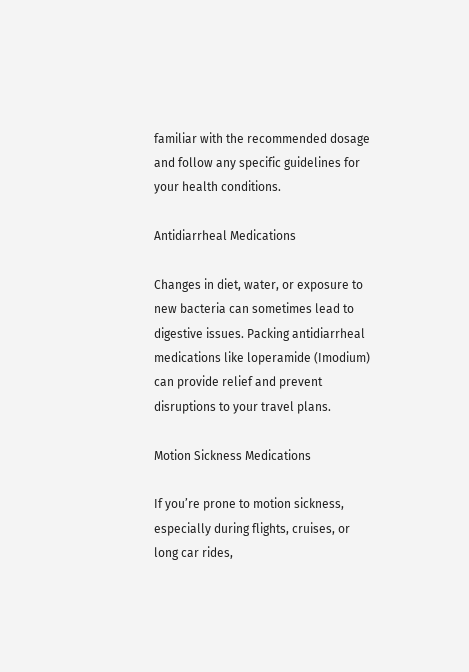familiar with the recommended dosage and follow any specific guidelines for your health conditions.

Antidiarrheal Medications

Changes in diet, water, or exposure to new bacteria can sometimes lead to digestive issues. Packing antidiarrheal medications like loperamide (Imodium) can provide relief and prevent disruptions to your travel plans.

Motion Sickness Medications

If you’re prone to motion sickness, especially during flights, cruises, or long car rides,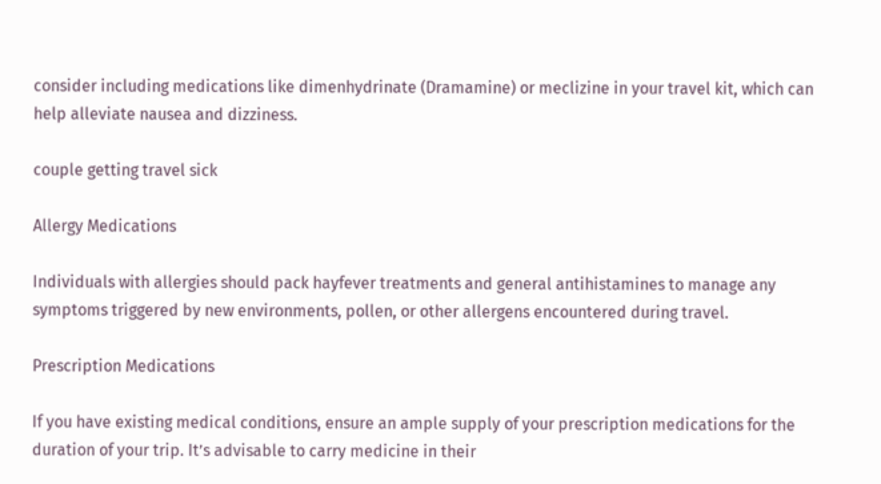consider including medications like dimenhydrinate (Dramamine) or meclizine in your travel kit, which can help alleviate nausea and dizziness.

couple getting travel sick

Allergy Medications

Individuals with allergies should pack hayfever treatments and general antihistamines to manage any symptoms triggered by new environments, pollen, or other allergens encountered during travel.

Prescription Medications

If you have existing medical conditions, ensure an ample supply of your prescription medications for the duration of your trip. It’s advisable to carry medicine in their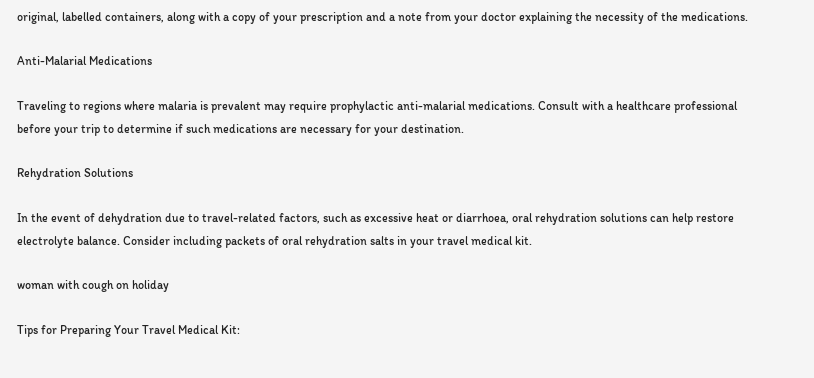original, labelled containers, along with a copy of your prescription and a note from your doctor explaining the necessity of the medications.

Anti-Malarial Medications

Traveling to regions where malaria is prevalent may require prophylactic anti-malarial medications. Consult with a healthcare professional before your trip to determine if such medications are necessary for your destination.

Rehydration Solutions

In the event of dehydration due to travel-related factors, such as excessive heat or diarrhoea, oral rehydration solutions can help restore electrolyte balance. Consider including packets of oral rehydration salts in your travel medical kit.

woman with cough on holiday

Tips for Preparing Your Travel Medical Kit: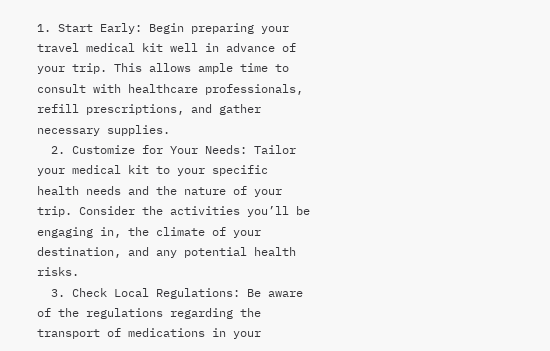1. Start Early: Begin preparing your travel medical kit well in advance of your trip. This allows ample time to consult with healthcare professionals, refill prescriptions, and gather necessary supplies.
  2. Customize for Your Needs: Tailor your medical kit to your specific health needs and the nature of your trip. Consider the activities you’ll be engaging in, the climate of your destination, and any potential health risks.
  3. Check Local Regulations: Be aware of the regulations regarding the transport of medications in your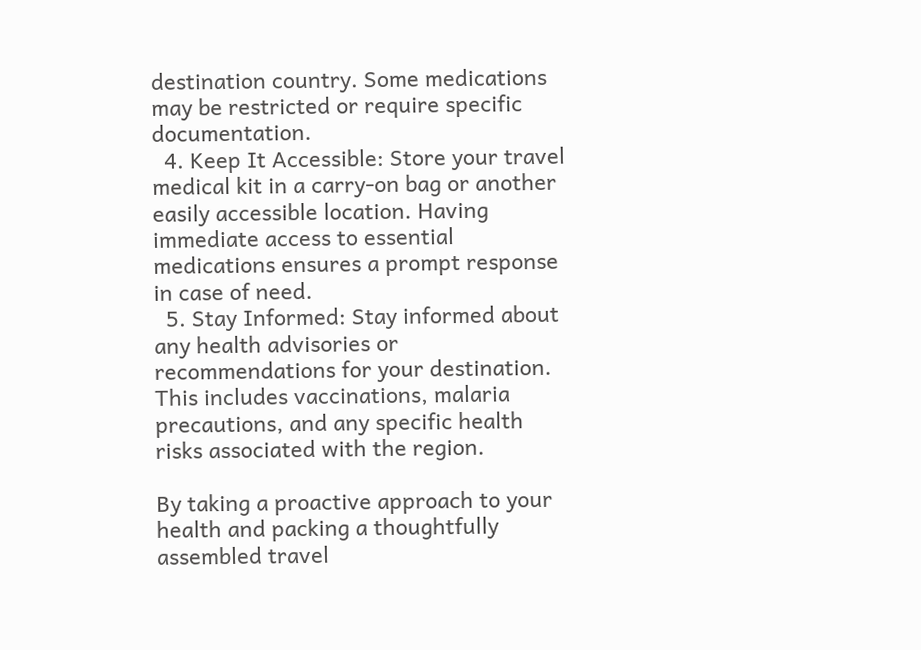destination country. Some medications may be restricted or require specific documentation.
  4. Keep It Accessible: Store your travel medical kit in a carry-on bag or another easily accessible location. Having immediate access to essential medications ensures a prompt response in case of need.
  5. Stay Informed: Stay informed about any health advisories or recommendations for your destination. This includes vaccinations, malaria precautions, and any specific health risks associated with the region.

By taking a proactive approach to your health and packing a thoughtfully assembled travel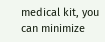medical kit, you can minimize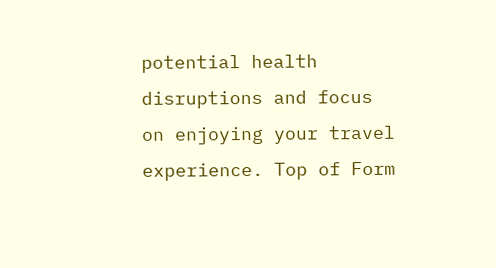potential health disruptions and focus on enjoying your travel experience. Top of Form